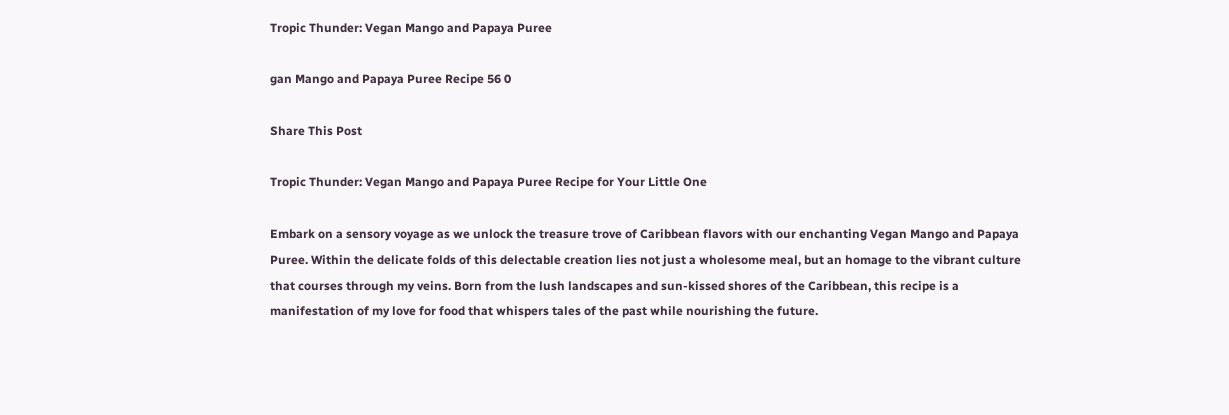Tropic Thunder: Vegan Mango and Papaya Puree

gan Mango and Papaya Puree Recipe 56 0

Share This Post

Tropic Thunder: Vegan Mango and Papaya Puree Recipe for Your Little One

Embark on a sensory voyage as we unlock the treasure trove of Caribbean flavors with our enchanting Vegan Mango and Papaya Puree. Within the delicate folds of this delectable creation lies not just a wholesome meal, but an homage to the vibrant culture that courses through my veins. Born from the lush landscapes and sun-kissed shores of the Caribbean, this recipe is a manifestation of my love for food that whispers tales of the past while nourishing the future.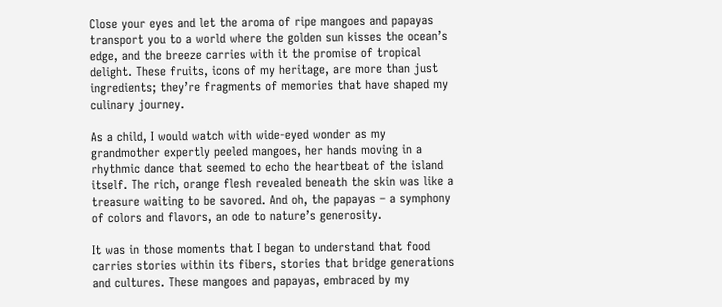Close your eyes and let the aroma of ripe mangoes and papayas transport you to a world where the golden sun kisses the ocean’s edge, and the breeze carries with it the promise of tropical delight. These fruits, icons of my heritage, are more than just ingredients; they’re fragments of memories that have shaped my culinary journey.

As a child, I would watch with wide-eyed wonder as my grandmother expertly peeled mangoes, her hands moving in a rhythmic dance that seemed to echo the heartbeat of the island itself. The rich, orange flesh revealed beneath the skin was like a treasure waiting to be savored. And oh, the papayas – a symphony of colors and flavors, an ode to nature’s generosity.

It was in those moments that I began to understand that food carries stories within its fibers, stories that bridge generations and cultures. These mangoes and papayas, embraced by my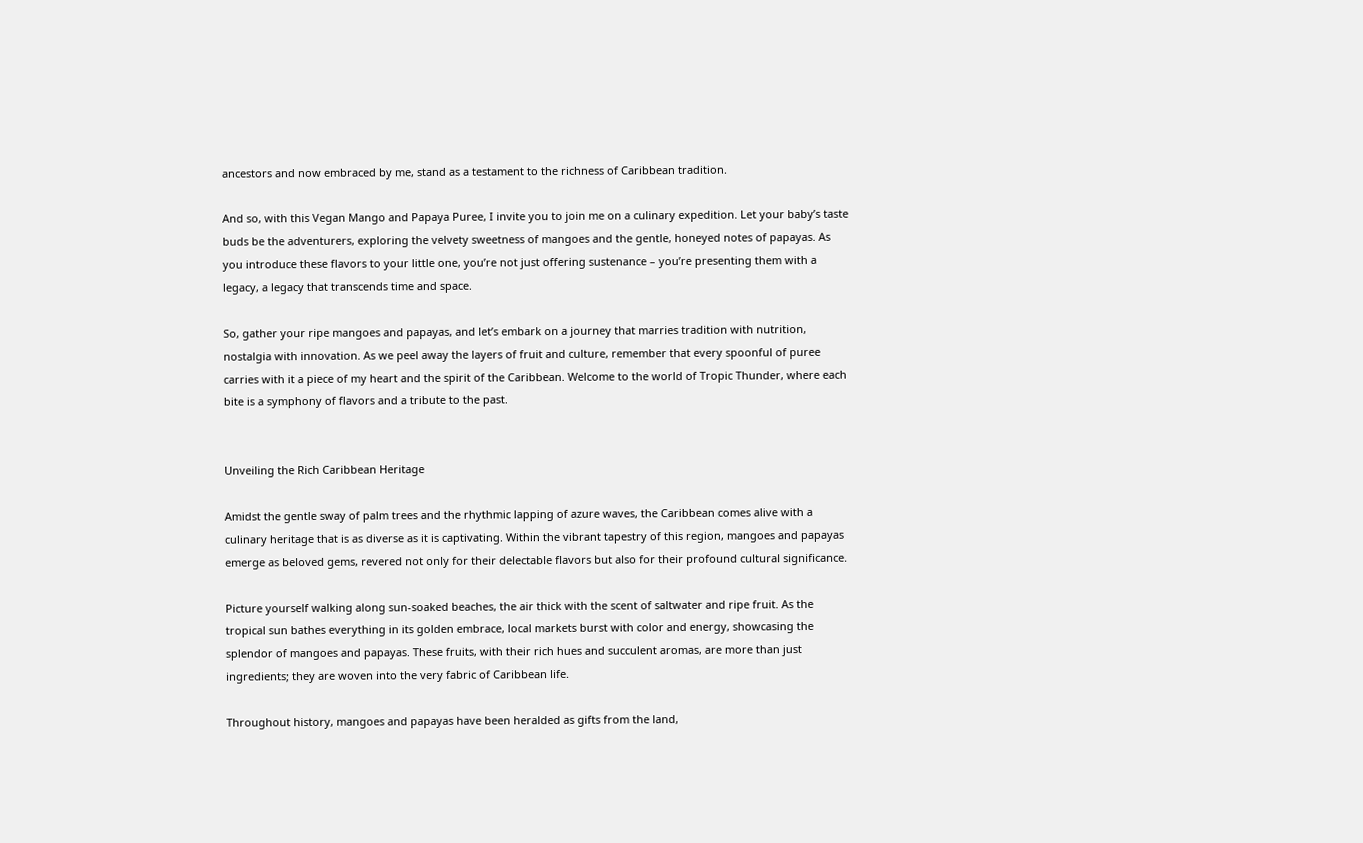ancestors and now embraced by me, stand as a testament to the richness of Caribbean tradition.

And so, with this Vegan Mango and Papaya Puree, I invite you to join me on a culinary expedition. Let your baby’s taste buds be the adventurers, exploring the velvety sweetness of mangoes and the gentle, honeyed notes of papayas. As you introduce these flavors to your little one, you’re not just offering sustenance – you’re presenting them with a legacy, a legacy that transcends time and space.

So, gather your ripe mangoes and papayas, and let’s embark on a journey that marries tradition with nutrition, nostalgia with innovation. As we peel away the layers of fruit and culture, remember that every spoonful of puree carries with it a piece of my heart and the spirit of the Caribbean. Welcome to the world of Tropic Thunder, where each bite is a symphony of flavors and a tribute to the past.


Unveiling the Rich Caribbean Heritage

Amidst the gentle sway of palm trees and the rhythmic lapping of azure waves, the Caribbean comes alive with a culinary heritage that is as diverse as it is captivating. Within the vibrant tapestry of this region, mangoes and papayas emerge as beloved gems, revered not only for their delectable flavors but also for their profound cultural significance.

Picture yourself walking along sun-soaked beaches, the air thick with the scent of saltwater and ripe fruit. As the tropical sun bathes everything in its golden embrace, local markets burst with color and energy, showcasing the splendor of mangoes and papayas. These fruits, with their rich hues and succulent aromas, are more than just ingredients; they are woven into the very fabric of Caribbean life.

Throughout history, mangoes and papayas have been heralded as gifts from the land,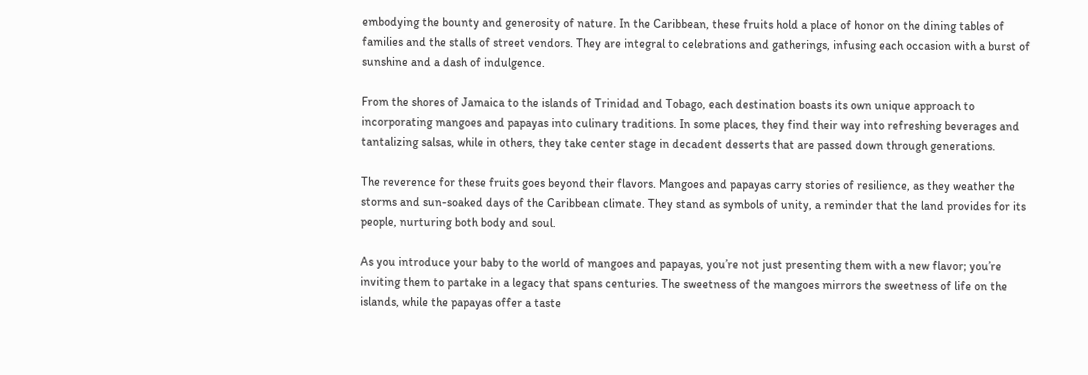embodying the bounty and generosity of nature. In the Caribbean, these fruits hold a place of honor on the dining tables of families and the stalls of street vendors. They are integral to celebrations and gatherings, infusing each occasion with a burst of sunshine and a dash of indulgence.

From the shores of Jamaica to the islands of Trinidad and Tobago, each destination boasts its own unique approach to incorporating mangoes and papayas into culinary traditions. In some places, they find their way into refreshing beverages and tantalizing salsas, while in others, they take center stage in decadent desserts that are passed down through generations.

The reverence for these fruits goes beyond their flavors. Mangoes and papayas carry stories of resilience, as they weather the storms and sun-soaked days of the Caribbean climate. They stand as symbols of unity, a reminder that the land provides for its people, nurturing both body and soul.

As you introduce your baby to the world of mangoes and papayas, you’re not just presenting them with a new flavor; you’re inviting them to partake in a legacy that spans centuries. The sweetness of the mangoes mirrors the sweetness of life on the islands, while the papayas offer a taste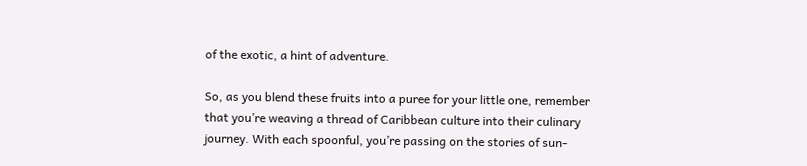of the exotic, a hint of adventure.

So, as you blend these fruits into a puree for your little one, remember that you’re weaving a thread of Caribbean culture into their culinary journey. With each spoonful, you’re passing on the stories of sun-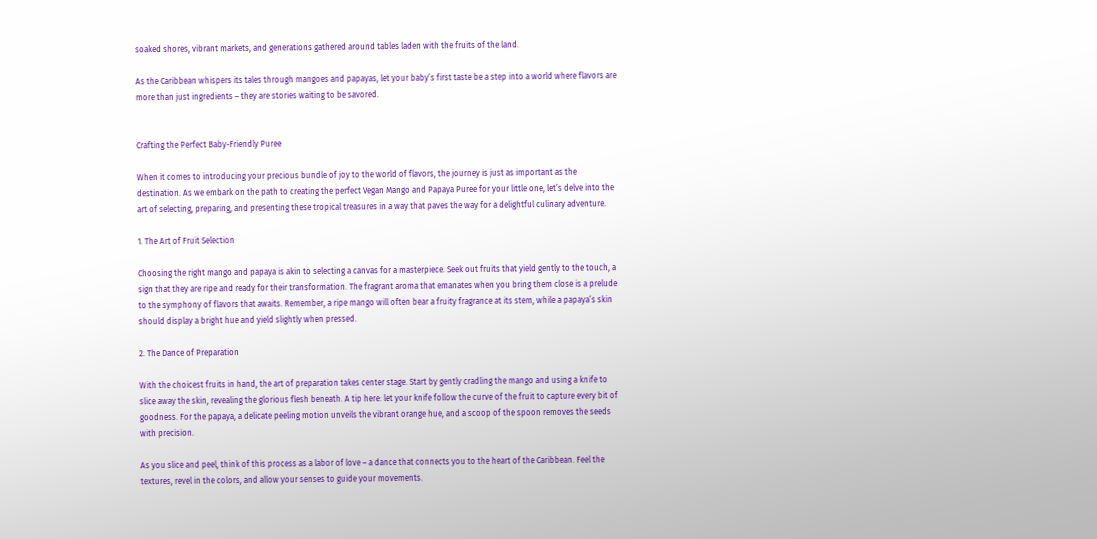soaked shores, vibrant markets, and generations gathered around tables laden with the fruits of the land.

As the Caribbean whispers its tales through mangoes and papayas, let your baby’s first taste be a step into a world where flavors are more than just ingredients – they are stories waiting to be savored.


Crafting the Perfect Baby-Friendly Puree

When it comes to introducing your precious bundle of joy to the world of flavors, the journey is just as important as the destination. As we embark on the path to creating the perfect Vegan Mango and Papaya Puree for your little one, let’s delve into the art of selecting, preparing, and presenting these tropical treasures in a way that paves the way for a delightful culinary adventure.

1. The Art of Fruit Selection

Choosing the right mango and papaya is akin to selecting a canvas for a masterpiece. Seek out fruits that yield gently to the touch, a sign that they are ripe and ready for their transformation. The fragrant aroma that emanates when you bring them close is a prelude to the symphony of flavors that awaits. Remember, a ripe mango will often bear a fruity fragrance at its stem, while a papaya’s skin should display a bright hue and yield slightly when pressed.

2. The Dance of Preparation

With the choicest fruits in hand, the art of preparation takes center stage. Start by gently cradling the mango and using a knife to slice away the skin, revealing the glorious flesh beneath. A tip here: let your knife follow the curve of the fruit to capture every bit of goodness. For the papaya, a delicate peeling motion unveils the vibrant orange hue, and a scoop of the spoon removes the seeds with precision.

As you slice and peel, think of this process as a labor of love – a dance that connects you to the heart of the Caribbean. Feel the textures, revel in the colors, and allow your senses to guide your movements.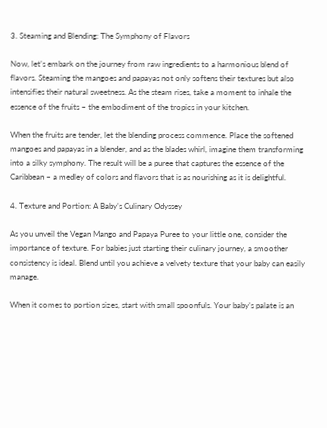3. Steaming and Blending: The Symphony of Flavors

Now, let’s embark on the journey from raw ingredients to a harmonious blend of flavors. Steaming the mangoes and papayas not only softens their textures but also intensifies their natural sweetness. As the steam rises, take a moment to inhale the essence of the fruits – the embodiment of the tropics in your kitchen.

When the fruits are tender, let the blending process commence. Place the softened mangoes and papayas in a blender, and as the blades whirl, imagine them transforming into a silky symphony. The result will be a puree that captures the essence of the Caribbean – a medley of colors and flavors that is as nourishing as it is delightful.

4. Texture and Portion: A Baby’s Culinary Odyssey

As you unveil the Vegan Mango and Papaya Puree to your little one, consider the importance of texture. For babies just starting their culinary journey, a smoother consistency is ideal. Blend until you achieve a velvety texture that your baby can easily manage.

When it comes to portion sizes, start with small spoonfuls. Your baby’s palate is an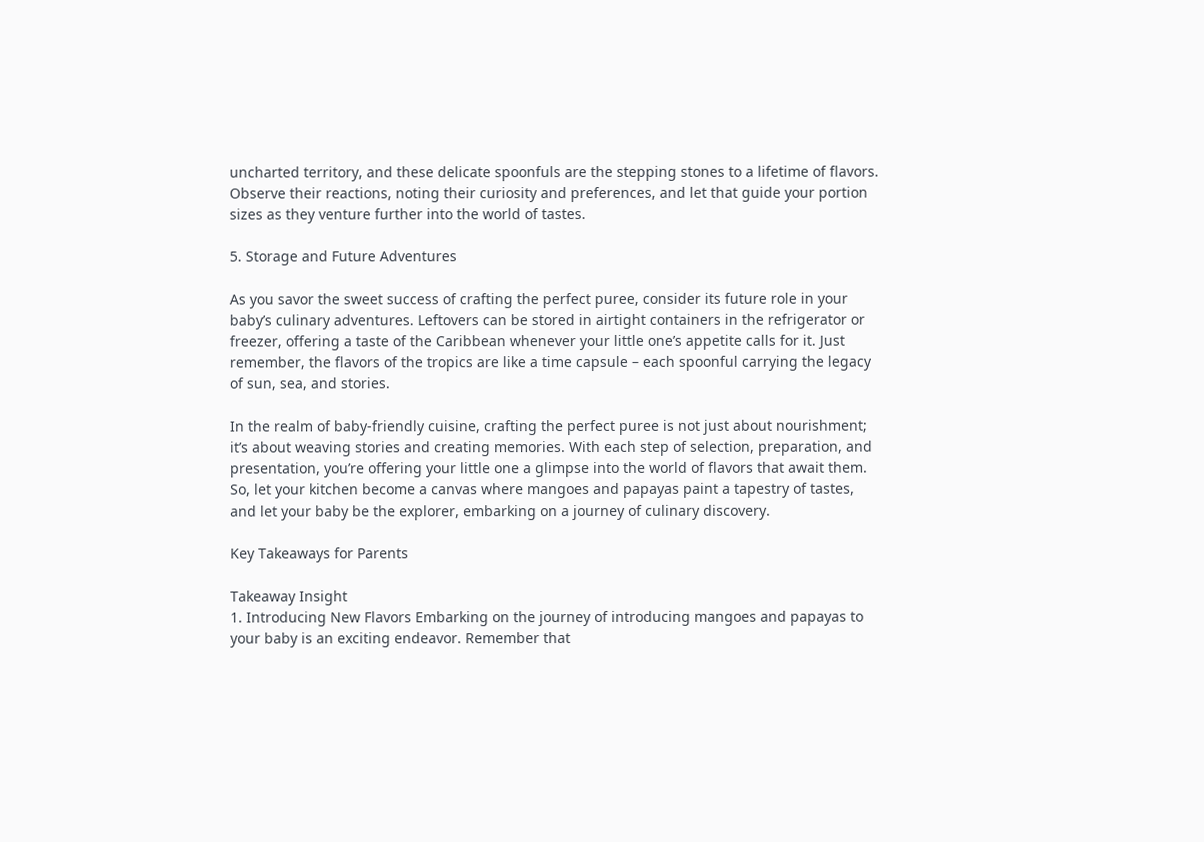uncharted territory, and these delicate spoonfuls are the stepping stones to a lifetime of flavors. Observe their reactions, noting their curiosity and preferences, and let that guide your portion sizes as they venture further into the world of tastes.

5. Storage and Future Adventures

As you savor the sweet success of crafting the perfect puree, consider its future role in your baby’s culinary adventures. Leftovers can be stored in airtight containers in the refrigerator or freezer, offering a taste of the Caribbean whenever your little one’s appetite calls for it. Just remember, the flavors of the tropics are like a time capsule – each spoonful carrying the legacy of sun, sea, and stories.

In the realm of baby-friendly cuisine, crafting the perfect puree is not just about nourishment; it’s about weaving stories and creating memories. With each step of selection, preparation, and presentation, you’re offering your little one a glimpse into the world of flavors that await them. So, let your kitchen become a canvas where mangoes and papayas paint a tapestry of tastes, and let your baby be the explorer, embarking on a journey of culinary discovery.

Key Takeaways for Parents

Takeaway Insight
1. Introducing New Flavors Embarking on the journey of introducing mangoes and papayas to your baby is an exciting endeavor. Remember that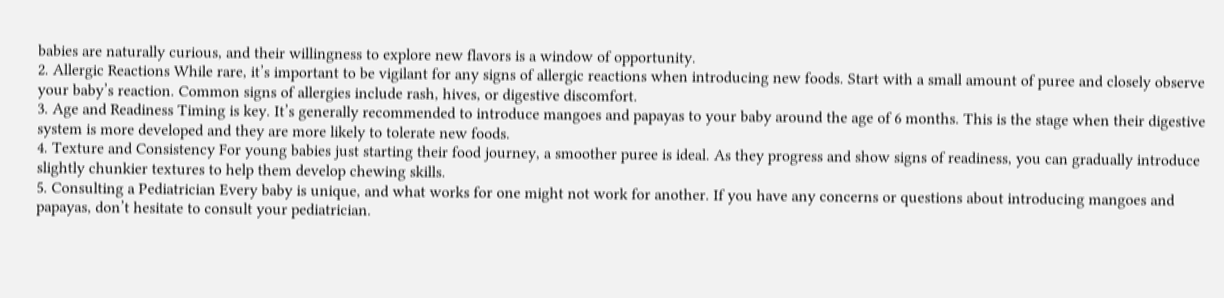babies are naturally curious, and their willingness to explore new flavors is a window of opportunity.
2. Allergic Reactions While rare, it’s important to be vigilant for any signs of allergic reactions when introducing new foods. Start with a small amount of puree and closely observe your baby’s reaction. Common signs of allergies include rash, hives, or digestive discomfort.
3. Age and Readiness Timing is key. It’s generally recommended to introduce mangoes and papayas to your baby around the age of 6 months. This is the stage when their digestive system is more developed and they are more likely to tolerate new foods.
4. Texture and Consistency For young babies just starting their food journey, a smoother puree is ideal. As they progress and show signs of readiness, you can gradually introduce slightly chunkier textures to help them develop chewing skills.
5. Consulting a Pediatrician Every baby is unique, and what works for one might not work for another. If you have any concerns or questions about introducing mangoes and papayas, don’t hesitate to consult your pediatrician.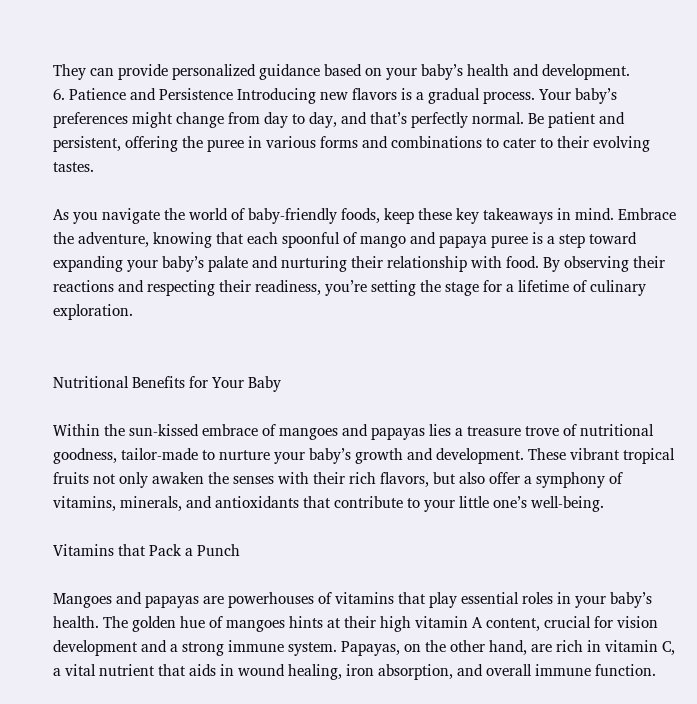They can provide personalized guidance based on your baby’s health and development.
6. Patience and Persistence Introducing new flavors is a gradual process. Your baby’s preferences might change from day to day, and that’s perfectly normal. Be patient and persistent, offering the puree in various forms and combinations to cater to their evolving tastes.

As you navigate the world of baby-friendly foods, keep these key takeaways in mind. Embrace the adventure, knowing that each spoonful of mango and papaya puree is a step toward expanding your baby’s palate and nurturing their relationship with food. By observing their reactions and respecting their readiness, you’re setting the stage for a lifetime of culinary exploration.


Nutritional Benefits for Your Baby

Within the sun-kissed embrace of mangoes and papayas lies a treasure trove of nutritional goodness, tailor-made to nurture your baby’s growth and development. These vibrant tropical fruits not only awaken the senses with their rich flavors, but also offer a symphony of vitamins, minerals, and antioxidants that contribute to your little one’s well-being.

Vitamins that Pack a Punch

Mangoes and papayas are powerhouses of vitamins that play essential roles in your baby’s health. The golden hue of mangoes hints at their high vitamin A content, crucial for vision development and a strong immune system. Papayas, on the other hand, are rich in vitamin C, a vital nutrient that aids in wound healing, iron absorption, and overall immune function.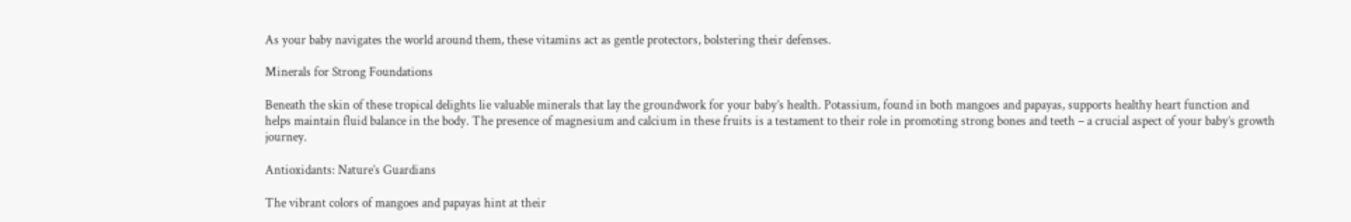As your baby navigates the world around them, these vitamins act as gentle protectors, bolstering their defenses.

Minerals for Strong Foundations

Beneath the skin of these tropical delights lie valuable minerals that lay the groundwork for your baby’s health. Potassium, found in both mangoes and papayas, supports healthy heart function and helps maintain fluid balance in the body. The presence of magnesium and calcium in these fruits is a testament to their role in promoting strong bones and teeth – a crucial aspect of your baby’s growth journey.

Antioxidants: Nature’s Guardians

The vibrant colors of mangoes and papayas hint at their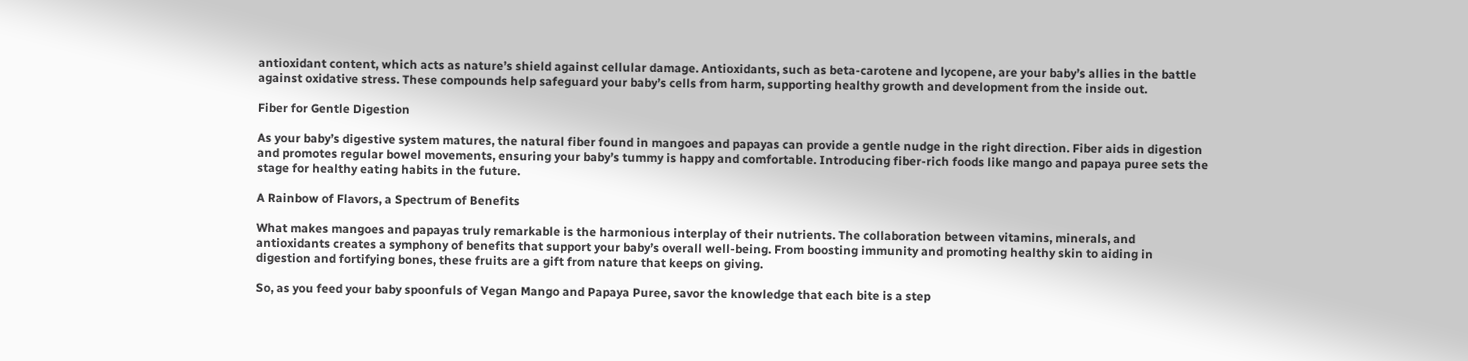antioxidant content, which acts as nature’s shield against cellular damage. Antioxidants, such as beta-carotene and lycopene, are your baby’s allies in the battle against oxidative stress. These compounds help safeguard your baby’s cells from harm, supporting healthy growth and development from the inside out.

Fiber for Gentle Digestion

As your baby’s digestive system matures, the natural fiber found in mangoes and papayas can provide a gentle nudge in the right direction. Fiber aids in digestion and promotes regular bowel movements, ensuring your baby’s tummy is happy and comfortable. Introducing fiber-rich foods like mango and papaya puree sets the stage for healthy eating habits in the future.

A Rainbow of Flavors, a Spectrum of Benefits

What makes mangoes and papayas truly remarkable is the harmonious interplay of their nutrients. The collaboration between vitamins, minerals, and antioxidants creates a symphony of benefits that support your baby’s overall well-being. From boosting immunity and promoting healthy skin to aiding in digestion and fortifying bones, these fruits are a gift from nature that keeps on giving.

So, as you feed your baby spoonfuls of Vegan Mango and Papaya Puree, savor the knowledge that each bite is a step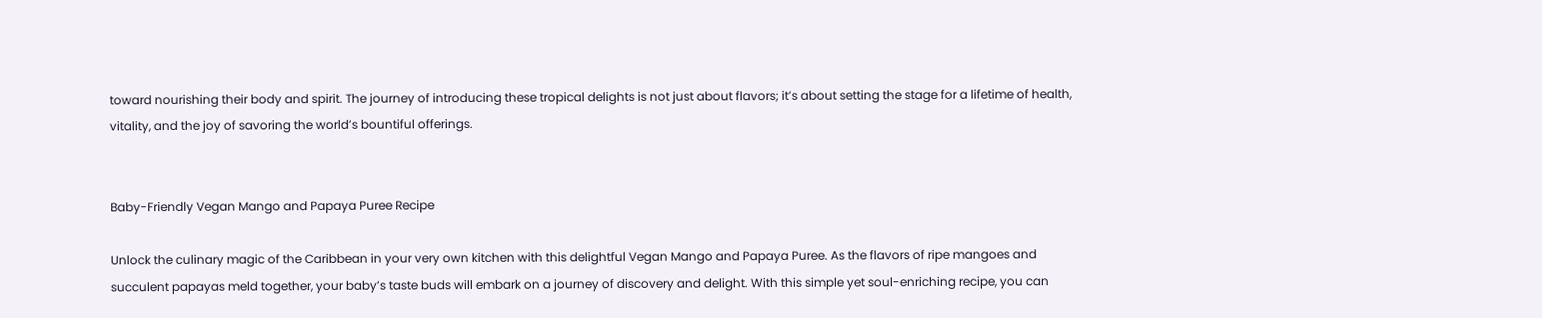toward nourishing their body and spirit. The journey of introducing these tropical delights is not just about flavors; it’s about setting the stage for a lifetime of health, vitality, and the joy of savoring the world’s bountiful offerings.


Baby-Friendly Vegan Mango and Papaya Puree Recipe

Unlock the culinary magic of the Caribbean in your very own kitchen with this delightful Vegan Mango and Papaya Puree. As the flavors of ripe mangoes and succulent papayas meld together, your baby’s taste buds will embark on a journey of discovery and delight. With this simple yet soul-enriching recipe, you can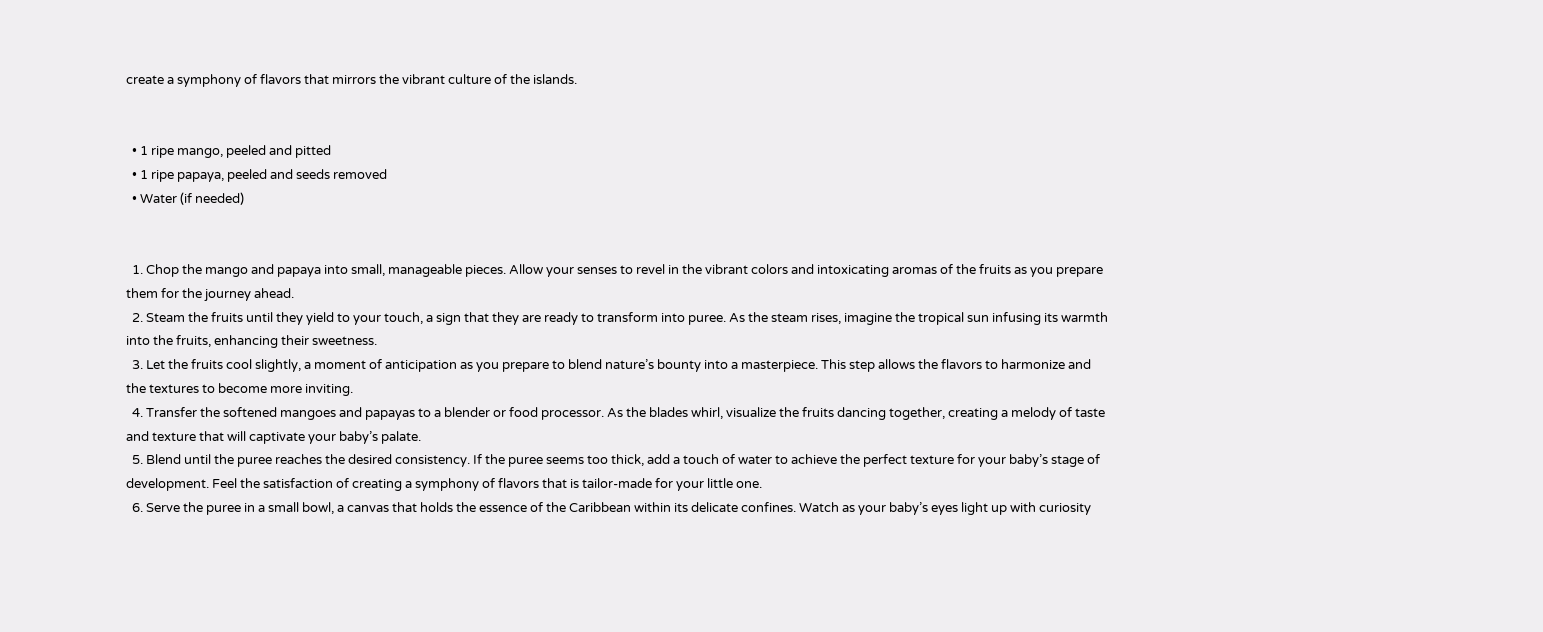create a symphony of flavors that mirrors the vibrant culture of the islands.


  • 1 ripe mango, peeled and pitted
  • 1 ripe papaya, peeled and seeds removed
  • Water (if needed)


  1. Chop the mango and papaya into small, manageable pieces. Allow your senses to revel in the vibrant colors and intoxicating aromas of the fruits as you prepare them for the journey ahead.
  2. Steam the fruits until they yield to your touch, a sign that they are ready to transform into puree. As the steam rises, imagine the tropical sun infusing its warmth into the fruits, enhancing their sweetness.
  3. Let the fruits cool slightly, a moment of anticipation as you prepare to blend nature’s bounty into a masterpiece. This step allows the flavors to harmonize and the textures to become more inviting.
  4. Transfer the softened mangoes and papayas to a blender or food processor. As the blades whirl, visualize the fruits dancing together, creating a melody of taste and texture that will captivate your baby’s palate.
  5. Blend until the puree reaches the desired consistency. If the puree seems too thick, add a touch of water to achieve the perfect texture for your baby’s stage of development. Feel the satisfaction of creating a symphony of flavors that is tailor-made for your little one.
  6. Serve the puree in a small bowl, a canvas that holds the essence of the Caribbean within its delicate confines. Watch as your baby’s eyes light up with curiosity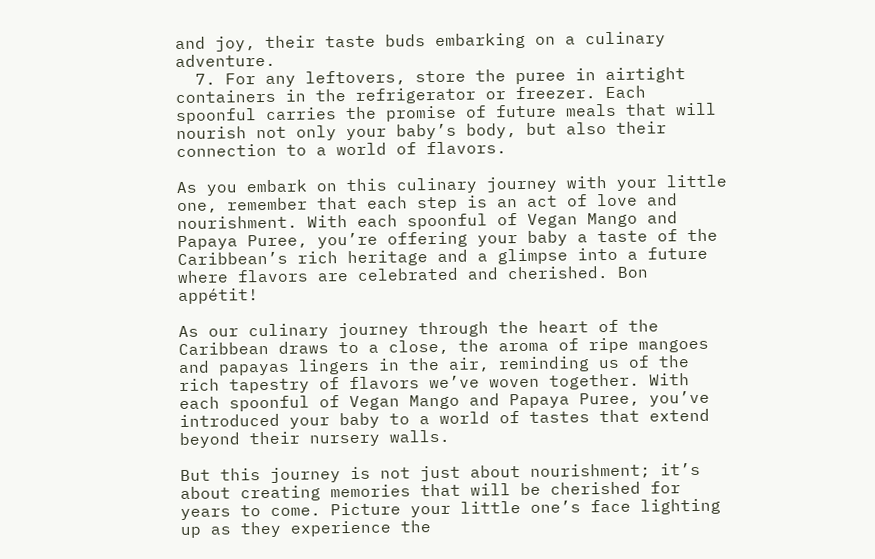and joy, their taste buds embarking on a culinary adventure.
  7. For any leftovers, store the puree in airtight containers in the refrigerator or freezer. Each spoonful carries the promise of future meals that will nourish not only your baby’s body, but also their connection to a world of flavors.

As you embark on this culinary journey with your little one, remember that each step is an act of love and nourishment. With each spoonful of Vegan Mango and Papaya Puree, you’re offering your baby a taste of the Caribbean’s rich heritage and a glimpse into a future where flavors are celebrated and cherished. Bon appétit!

As our culinary journey through the heart of the Caribbean draws to a close, the aroma of ripe mangoes and papayas lingers in the air, reminding us of the rich tapestry of flavors we’ve woven together. With each spoonful of Vegan Mango and Papaya Puree, you’ve introduced your baby to a world of tastes that extend beyond their nursery walls.

But this journey is not just about nourishment; it’s about creating memories that will be cherished for years to come. Picture your little one’s face lighting up as they experience the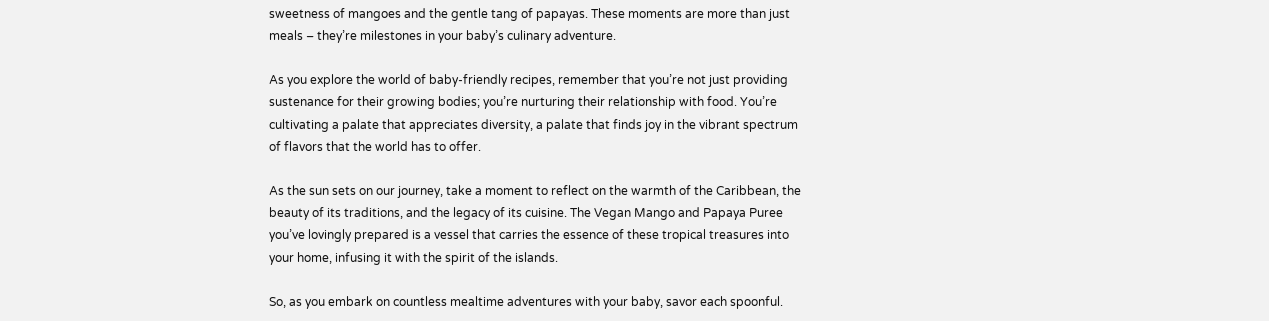sweetness of mangoes and the gentle tang of papayas. These moments are more than just meals – they’re milestones in your baby’s culinary adventure.

As you explore the world of baby-friendly recipes, remember that you’re not just providing sustenance for their growing bodies; you’re nurturing their relationship with food. You’re cultivating a palate that appreciates diversity, a palate that finds joy in the vibrant spectrum of flavors that the world has to offer.

As the sun sets on our journey, take a moment to reflect on the warmth of the Caribbean, the beauty of its traditions, and the legacy of its cuisine. The Vegan Mango and Papaya Puree you’ve lovingly prepared is a vessel that carries the essence of these tropical treasures into your home, infusing it with the spirit of the islands.

So, as you embark on countless mealtime adventures with your baby, savor each spoonful.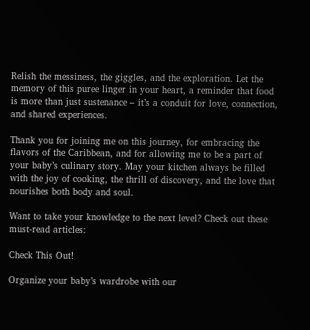Relish the messiness, the giggles, and the exploration. Let the memory of this puree linger in your heart, a reminder that food is more than just sustenance – it’s a conduit for love, connection, and shared experiences.

Thank you for joining me on this journey, for embracing the flavors of the Caribbean, and for allowing me to be a part of your baby’s culinary story. May your kitchen always be filled with the joy of cooking, the thrill of discovery, and the love that nourishes both body and soul.

Want to take your knowledge to the next level? Check out these must-read articles:

Check This Out!

Organize your baby’s wardrobe with our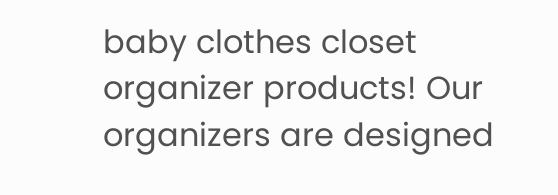baby clothes closet organizer products! Our organizers are designed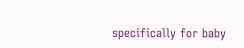specifically for baby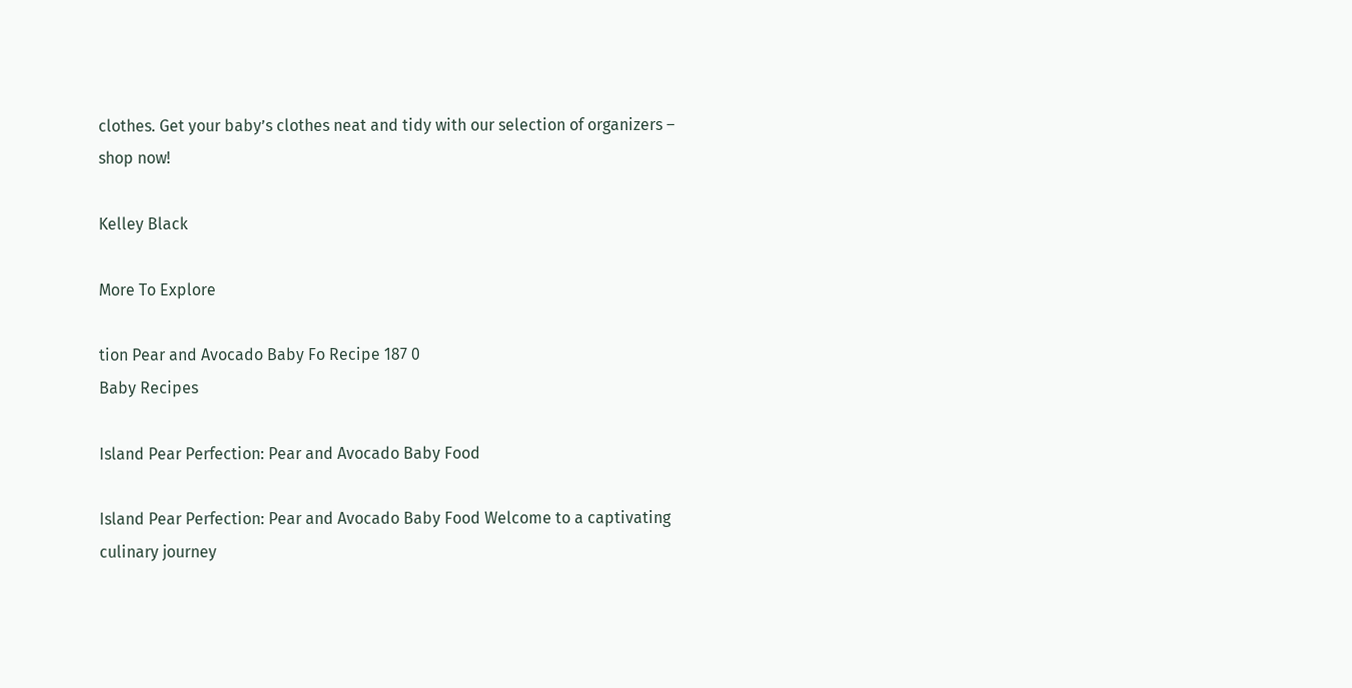clothes. Get your baby’s clothes neat and tidy with our selection of organizers – shop now!

Kelley Black

More To Explore

tion Pear and Avocado Baby Fo Recipe 187 0
Baby Recipes

Island Pear Perfection: Pear and Avocado Baby Food

Island Pear Perfection: Pear and Avocado Baby Food Welcome to a captivating culinary journey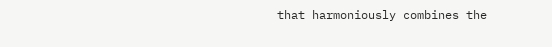that harmoniously combines the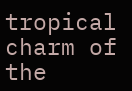tropical charm of the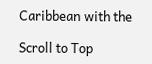Caribbean with the

Scroll to Top